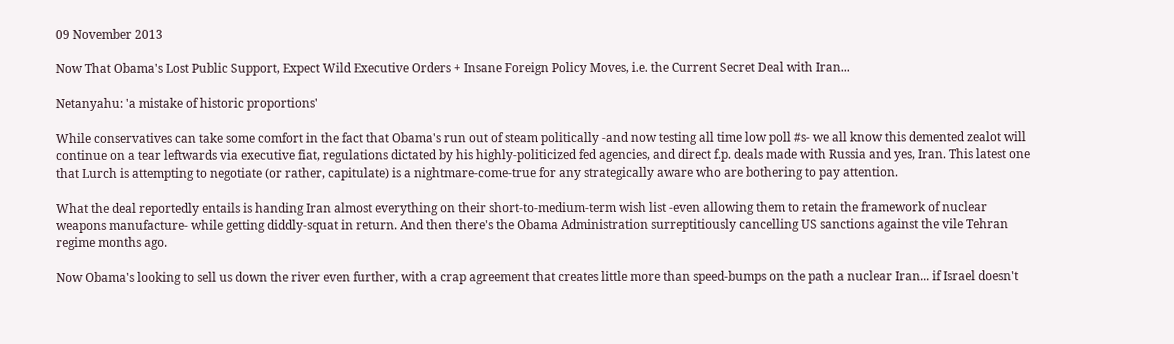09 November 2013

Now That Obama's Lost Public Support, Expect Wild Executive Orders + Insane Foreign Policy Moves, i.e. the Current Secret Deal with Iran...

Netanyahu: 'a mistake of historic proportions'

While conservatives can take some comfort in the fact that Obama's run out of steam politically -and now testing all time low poll #s- we all know this demented zealot will continue on a tear leftwards via executive fiat, regulations dictated by his highly-politicized fed agencies, and direct f.p. deals made with Russia and yes, Iran. This latest one that Lurch is attempting to negotiate (or rather, capitulate) is a nightmare-come-true for any strategically aware who are bothering to pay attention.

What the deal reportedly entails is handing Iran almost everything on their short-to-medium-term wish list -even allowing them to retain the framework of nuclear weapons manufacture- while getting diddly-squat in return. And then there's the Obama Administration surreptitiously cancelling US sanctions against the vile Tehran regime months ago.

Now Obama's looking to sell us down the river even further, with a crap agreement that creates little more than speed-bumps on the path a nuclear Iran... if Israel doesn't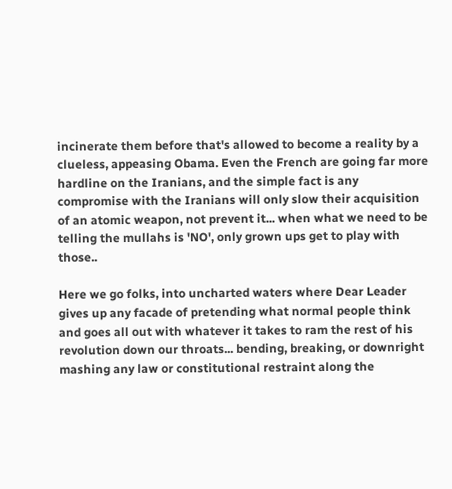incinerate them before that's allowed to become a reality by a clueless, appeasing Obama. Even the French are going far more hardline on the Iranians, and the simple fact is any compromise with the Iranians will only slow their acquisition of an atomic weapon, not prevent it... when what we need to be telling the mullahs is 'NO', only grown ups get to play with those..

Here we go folks, into uncharted waters where Dear Leader gives up any facade of pretending what normal people think and goes all out with whatever it takes to ram the rest of his revolution down our throats... bending, breaking, or downright mashing any law or constitutional restraint along the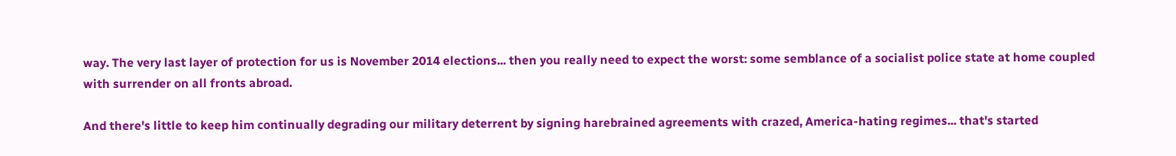way. The very last layer of protection for us is November 2014 elections... then you really need to expect the worst: some semblance of a socialist police state at home coupled with surrender on all fronts abroad.

And there's little to keep him continually degrading our military deterrent by signing harebrained agreements with crazed, America-hating regimes... that's started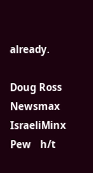already.

Doug Ross   Newsmax   IsraeliMinx   Pew   h/t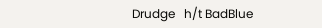Drudge   h/t BadBlue